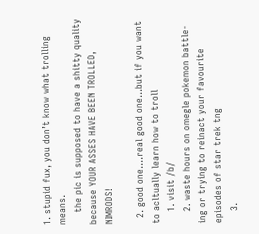1. stupid fux, you don’t know what trolling means.
    the pic is supposed to have a shitty quality because YOUR ASSES HAVE BEEN TROLLED, NIMRODS!

  2. good one….real good one…but if you want to acltually learn how to troll
    1. visit /b/
    2. waste hours on omegle pokemon battle-ing or trying to reinact your favourite episodes of star trek tng
    3.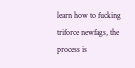learn how to fucking triforce newfags, the process is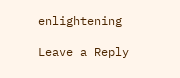enlightening

Leave a Reply